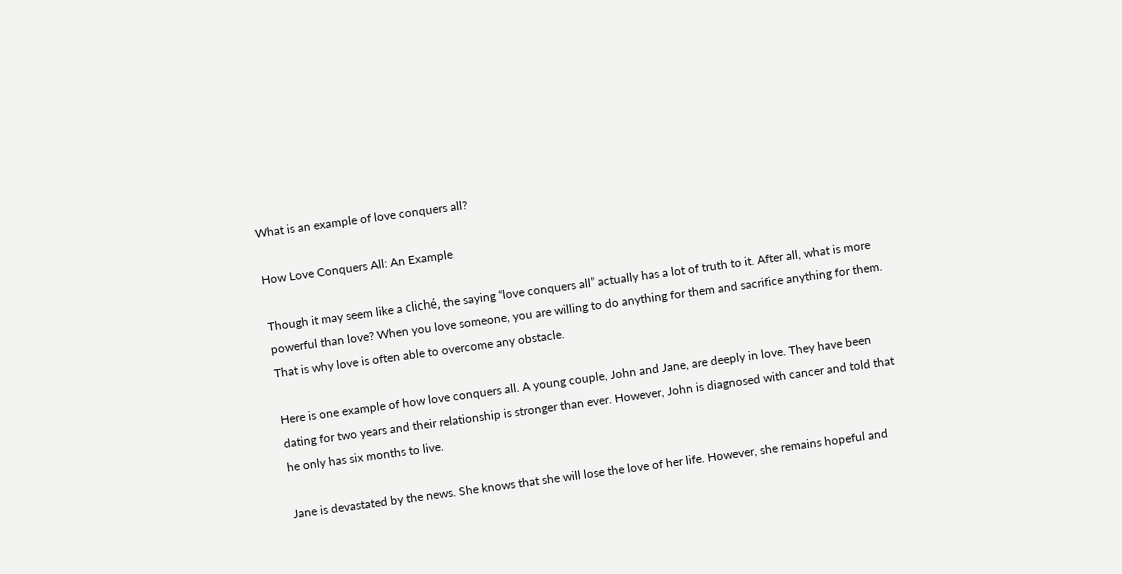What is an example of love conquers all?

How Love Conquers All: An Example

Though it may seem like a cliché, the saying “love conquers all” actually has a lot of truth to it. After all, what is more powerful than love? When you love someone, you are willing to do anything for them and sacrifice anything for them. That is why love is often able to overcome any obstacle.

Here is one example of how love conquers all. A young couple, John and Jane, are deeply in love. They have been dating for two years and their relationship is stronger than ever. However, John is diagnosed with cancer and told that he only has six months to live.

Jane is devastated by the news. She knows that she will lose the love of her life. However, she remains hopeful and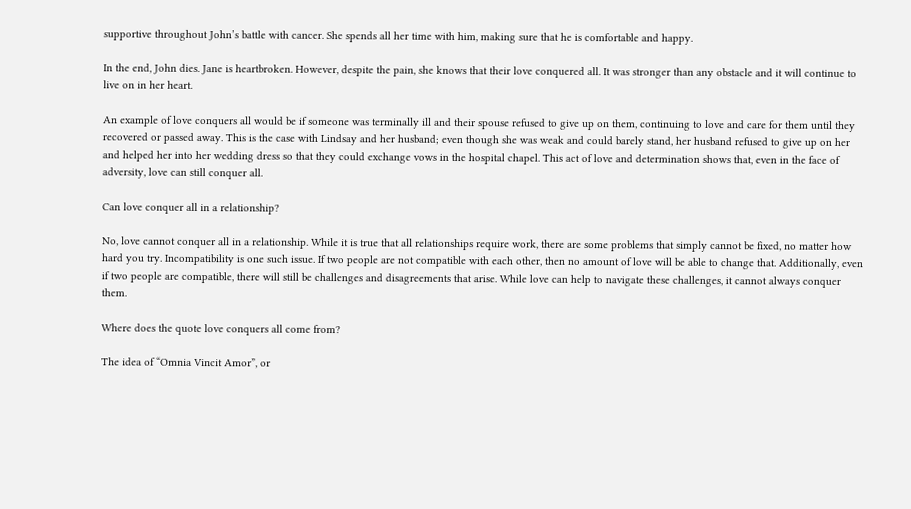supportive throughout John’s battle with cancer. She spends all her time with him, making sure that he is comfortable and happy.

In the end, John dies. Jane is heartbroken. However, despite the pain, she knows that their love conquered all. It was stronger than any obstacle and it will continue to live on in her heart.

An example of love conquers all would be if someone was terminally ill and their spouse refused to give up on them, continuing to love and care for them until they recovered or passed away. This is the case with Lindsay and her husband; even though she was weak and could barely stand, her husband refused to give up on her and helped her into her wedding dress so that they could exchange vows in the hospital chapel. This act of love and determination shows that, even in the face of adversity, love can still conquer all.

Can love conquer all in a relationship?

No, love cannot conquer all in a relationship. While it is true that all relationships require work, there are some problems that simply cannot be fixed, no matter how hard you try. Incompatibility is one such issue. If two people are not compatible with each other, then no amount of love will be able to change that. Additionally, even if two people are compatible, there will still be challenges and disagreements that arise. While love can help to navigate these challenges, it cannot always conquer them.

Where does the quote love conquers all come from?

The idea of “Omnia Vincit Amor”, or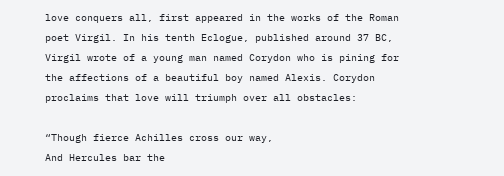love conquers all, first appeared in the works of the Roman poet Virgil. In his tenth Eclogue, published around 37 BC, Virgil wrote of a young man named Corydon who is pining for the affections of a beautiful boy named Alexis. Corydon proclaims that love will triumph over all obstacles:

“Though fierce Achilles cross our way,
And Hercules bar the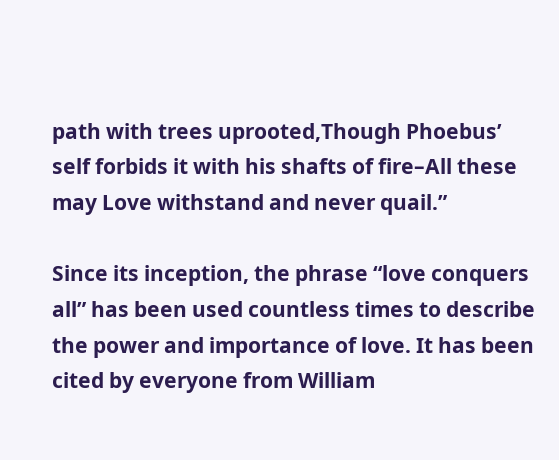path with trees uprooted,Though Phoebus’ self forbids it with his shafts of fire–All these may Love withstand and never quail.”

Since its inception, the phrase “love conquers all” has been used countless times to describe the power and importance of love. It has been cited by everyone from William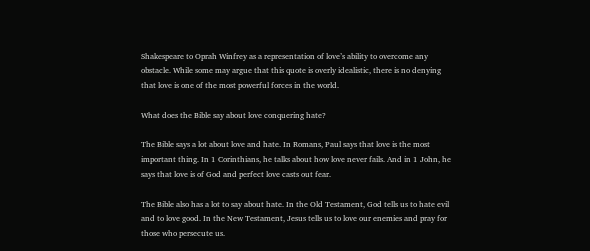Shakespeare to Oprah Winfrey as a representation of love’s ability to overcome any obstacle. While some may argue that this quote is overly idealistic, there is no denying that love is one of the most powerful forces in the world.

What does the Bible say about love conquering hate?

The Bible says a lot about love and hate. In Romans, Paul says that love is the most important thing. In 1 Corinthians, he talks about how love never fails. And in 1 John, he says that love is of God and perfect love casts out fear.

The Bible also has a lot to say about hate. In the Old Testament, God tells us to hate evil and to love good. In the New Testament, Jesus tells us to love our enemies and pray for those who persecute us.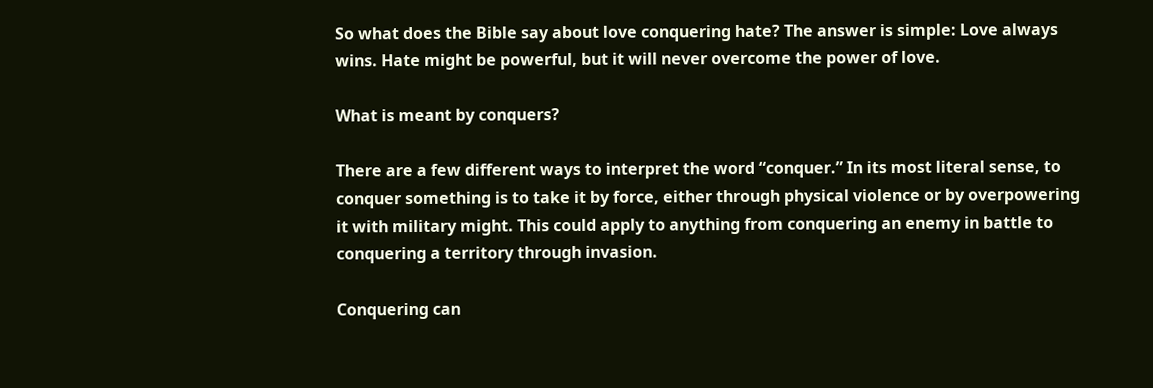So what does the Bible say about love conquering hate? The answer is simple: Love always wins. Hate might be powerful, but it will never overcome the power of love.

What is meant by conquers?

There are a few different ways to interpret the word “conquer.” In its most literal sense, to conquer something is to take it by force, either through physical violence or by overpowering it with military might. This could apply to anything from conquering an enemy in battle to conquering a territory through invasion.

Conquering can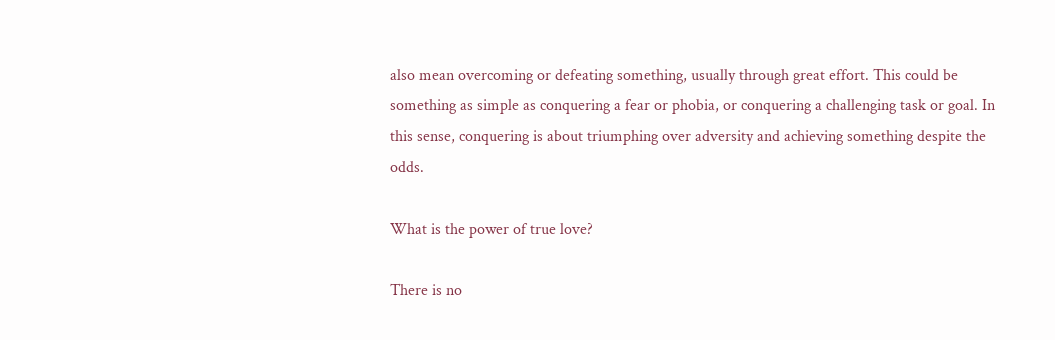also mean overcoming or defeating something, usually through great effort. This could be something as simple as conquering a fear or phobia, or conquering a challenging task or goal. In this sense, conquering is about triumphing over adversity and achieving something despite the odds.

What is the power of true love?

There is no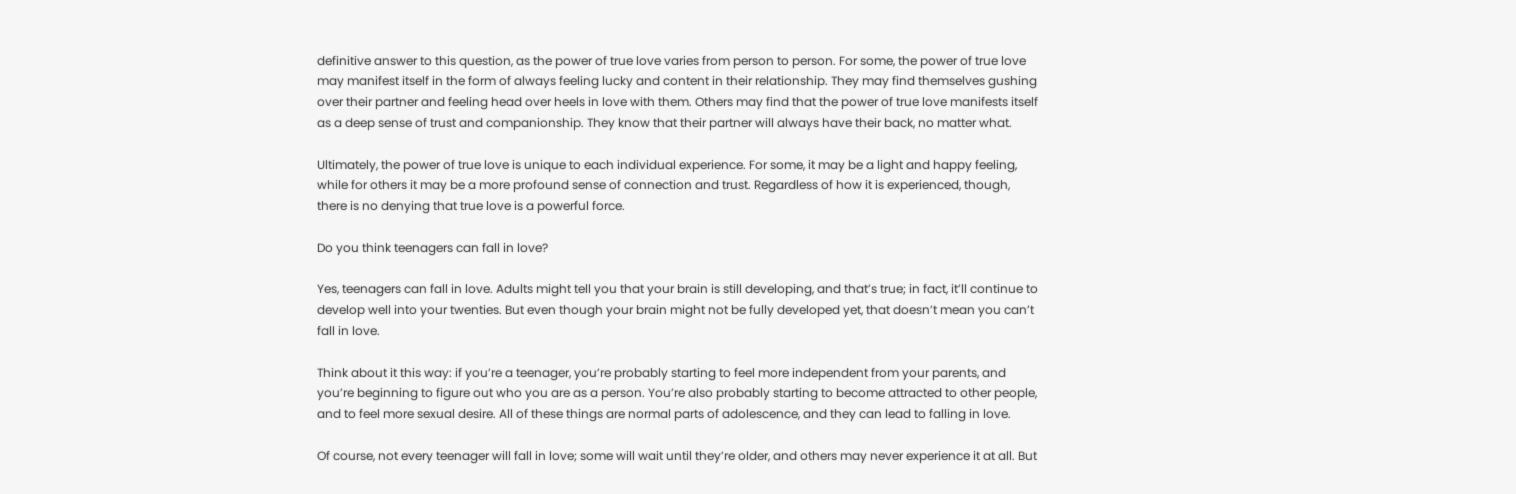definitive answer to this question, as the power of true love varies from person to person. For some, the power of true love may manifest itself in the form of always feeling lucky and content in their relationship. They may find themselves gushing over their partner and feeling head over heels in love with them. Others may find that the power of true love manifests itself as a deep sense of trust and companionship. They know that their partner will always have their back, no matter what.

Ultimately, the power of true love is unique to each individual experience. For some, it may be a light and happy feeling, while for others it may be a more profound sense of connection and trust. Regardless of how it is experienced, though, there is no denying that true love is a powerful force.

Do you think teenagers can fall in love?

Yes, teenagers can fall in love. Adults might tell you that your brain is still developing, and that’s true; in fact, it’ll continue to develop well into your twenties. But even though your brain might not be fully developed yet, that doesn’t mean you can’t fall in love.

Think about it this way: if you’re a teenager, you’re probably starting to feel more independent from your parents, and you’re beginning to figure out who you are as a person. You’re also probably starting to become attracted to other people, and to feel more sexual desire. All of these things are normal parts of adolescence, and they can lead to falling in love.

Of course, not every teenager will fall in love; some will wait until they’re older, and others may never experience it at all. But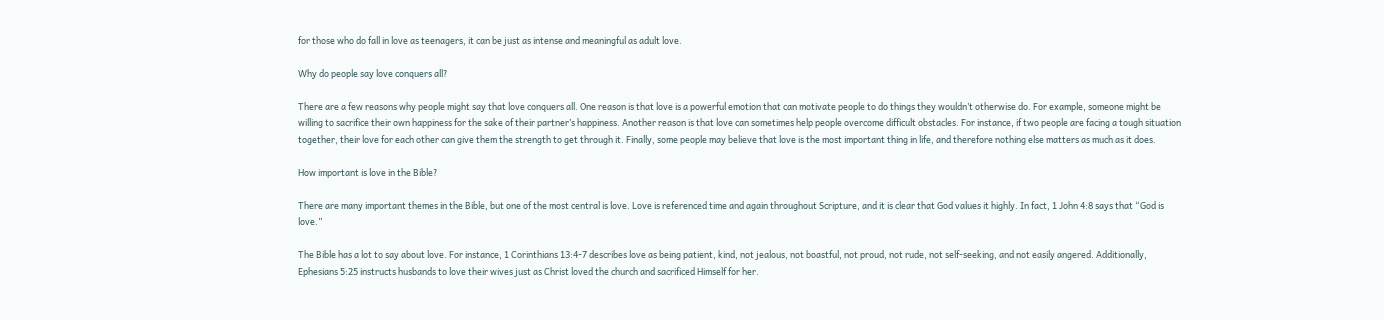for those who do fall in love as teenagers, it can be just as intense and meaningful as adult love.

Why do people say love conquers all?

There are a few reasons why people might say that love conquers all. One reason is that love is a powerful emotion that can motivate people to do things they wouldn’t otherwise do. For example, someone might be willing to sacrifice their own happiness for the sake of their partner’s happiness. Another reason is that love can sometimes help people overcome difficult obstacles. For instance, if two people are facing a tough situation together, their love for each other can give them the strength to get through it. Finally, some people may believe that love is the most important thing in life, and therefore nothing else matters as much as it does.

How important is love in the Bible?

There are many important themes in the Bible, but one of the most central is love. Love is referenced time and again throughout Scripture, and it is clear that God values it highly. In fact, 1 John 4:8 says that “God is love.”

The Bible has a lot to say about love. For instance, 1 Corinthians 13:4-7 describes love as being patient, kind, not jealous, not boastful, not proud, not rude, not self-seeking, and not easily angered. Additionally, Ephesians 5:25 instructs husbands to love their wives just as Christ loved the church and sacrificed Himself for her.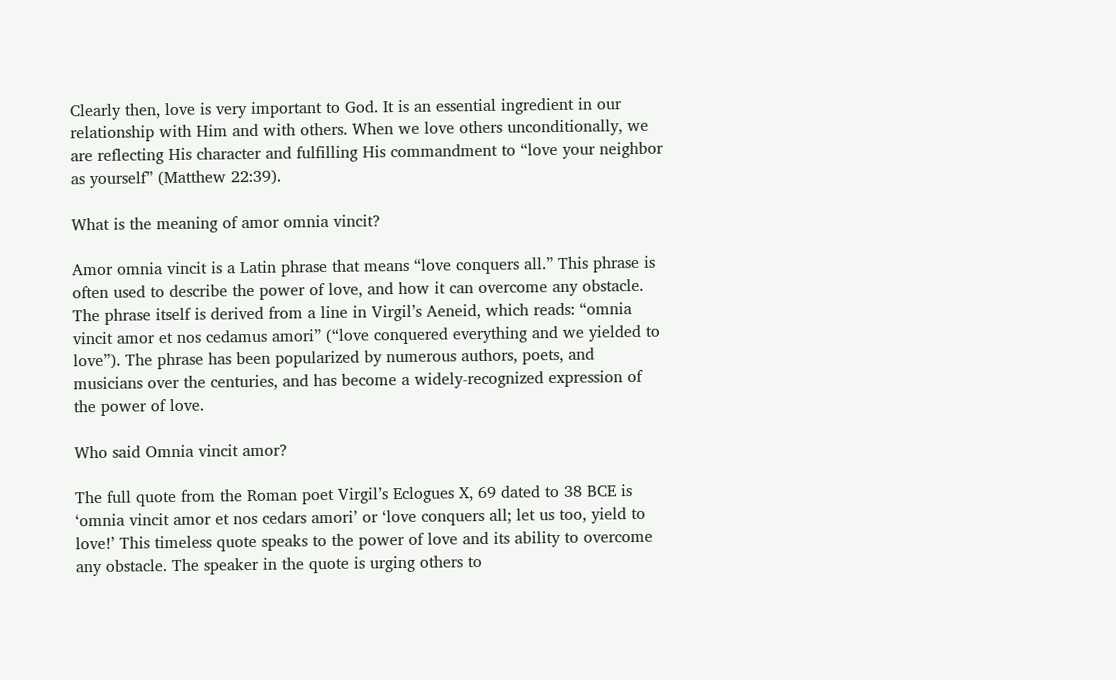Clearly then, love is very important to God. It is an essential ingredient in our relationship with Him and with others. When we love others unconditionally, we are reflecting His character and fulfilling His commandment to “love your neighbor as yourself” (Matthew 22:39).

What is the meaning of amor omnia vincit?

Amor omnia vincit is a Latin phrase that means “love conquers all.” This phrase is often used to describe the power of love, and how it can overcome any obstacle. The phrase itself is derived from a line in Virgil’s Aeneid, which reads: “omnia vincit amor et nos cedamus amori” (“love conquered everything and we yielded to love”). The phrase has been popularized by numerous authors, poets, and musicians over the centuries, and has become a widely-recognized expression of the power of love.

Who said Omnia vincit amor?

The full quote from the Roman poet Virgil’s Eclogues X, 69 dated to 38 BCE is ‘omnia vincit amor et nos cedars amori’ or ‘love conquers all; let us too, yield to love!’ This timeless quote speaks to the power of love and its ability to overcome any obstacle. The speaker in the quote is urging others to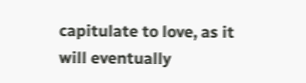capitulate to love, as it will eventually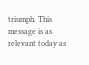triumph. This message is as relevant today as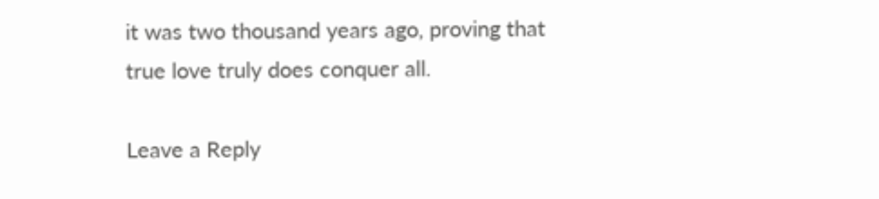it was two thousand years ago, proving that true love truly does conquer all.

Leave a Reply